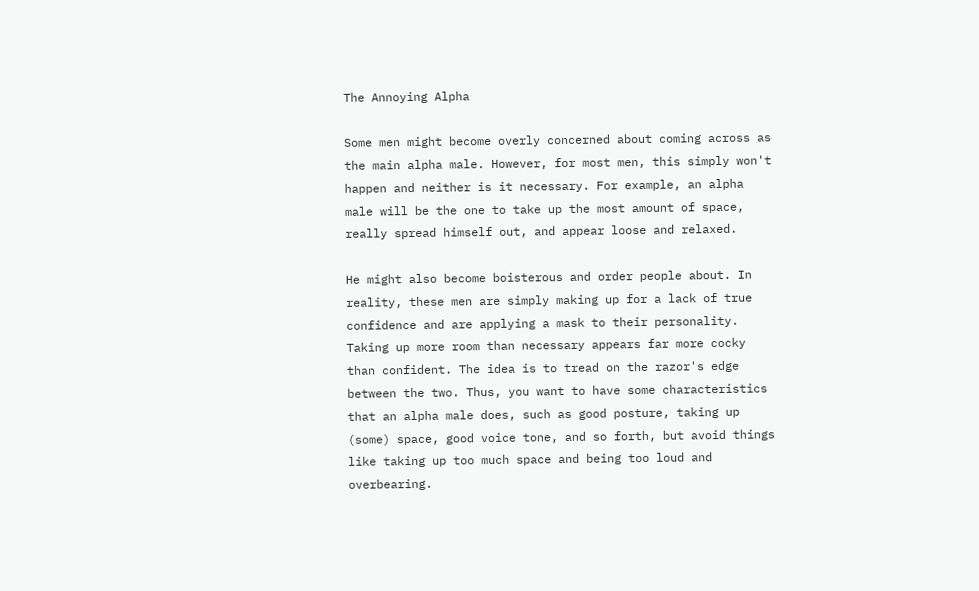The Annoying Alpha

Some men might become overly concerned about coming across as the main alpha male. However, for most men, this simply won't happen and neither is it necessary. For example, an alpha male will be the one to take up the most amount of space, really spread himself out, and appear loose and relaxed.

He might also become boisterous and order people about. In reality, these men are simply making up for a lack of true confidence and are applying a mask to their personality. Taking up more room than necessary appears far more cocky than confident. The idea is to tread on the razor's edge between the two. Thus, you want to have some characteristics that an alpha male does, such as good posture, taking up (some) space, good voice tone, and so forth, but avoid things like taking up too much space and being too loud and overbearing.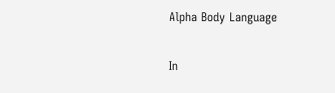Alpha Body Language

In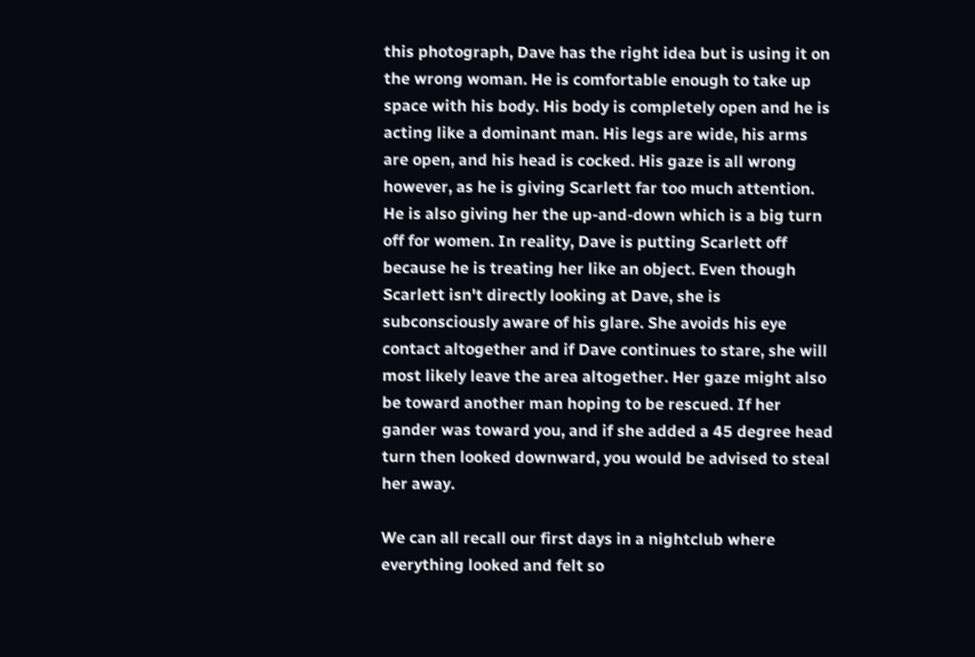this photograph, Dave has the right idea but is using it on the wrong woman. He is comfortable enough to take up space with his body. His body is completely open and he is acting like a dominant man. His legs are wide, his arms are open, and his head is cocked. His gaze is all wrong however, as he is giving Scarlett far too much attention. He is also giving her the up-and-down which is a big turn off for women. In reality, Dave is putting Scarlett off because he is treating her like an object. Even though Scarlett isn't directly looking at Dave, she is subconsciously aware of his glare. She avoids his eye contact altogether and if Dave continues to stare, she will most likely leave the area altogether. Her gaze might also be toward another man hoping to be rescued. If her gander was toward you, and if she added a 45 degree head turn then looked downward, you would be advised to steal her away.

We can all recall our first days in a nightclub where everything looked and felt so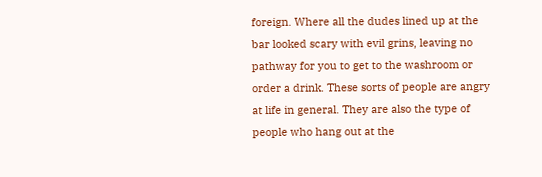foreign. Where all the dudes lined up at the bar looked scary with evil grins, leaving no pathway for you to get to the washroom or order a drink. These sorts of people are angry at life in general. They are also the type of people who hang out at the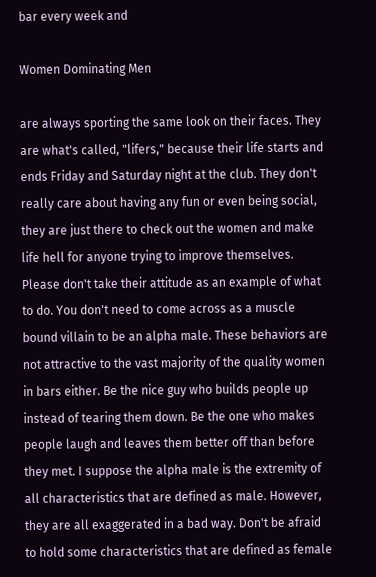bar every week and

Women Dominating Men

are always sporting the same look on their faces. They are what's called, "lifers," because their life starts and ends Friday and Saturday night at the club. They don't really care about having any fun or even being social, they are just there to check out the women and make life hell for anyone trying to improve themselves. Please don't take their attitude as an example of what to do. You don't need to come across as a muscle bound villain to be an alpha male. These behaviors are not attractive to the vast majority of the quality women in bars either. Be the nice guy who builds people up instead of tearing them down. Be the one who makes people laugh and leaves them better off than before they met. I suppose the alpha male is the extremity of all characteristics that are defined as male. However, they are all exaggerated in a bad way. Don't be afraid to hold some characteristics that are defined as female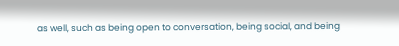as well, such as being open to conversation, being social, and being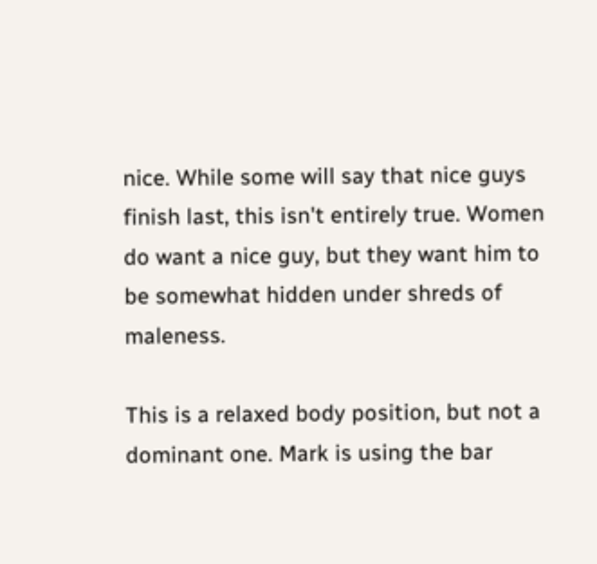nice. While some will say that nice guys finish last, this isn't entirely true. Women do want a nice guy, but they want him to be somewhat hidden under shreds of maleness.

This is a relaxed body position, but not a dominant one. Mark is using the bar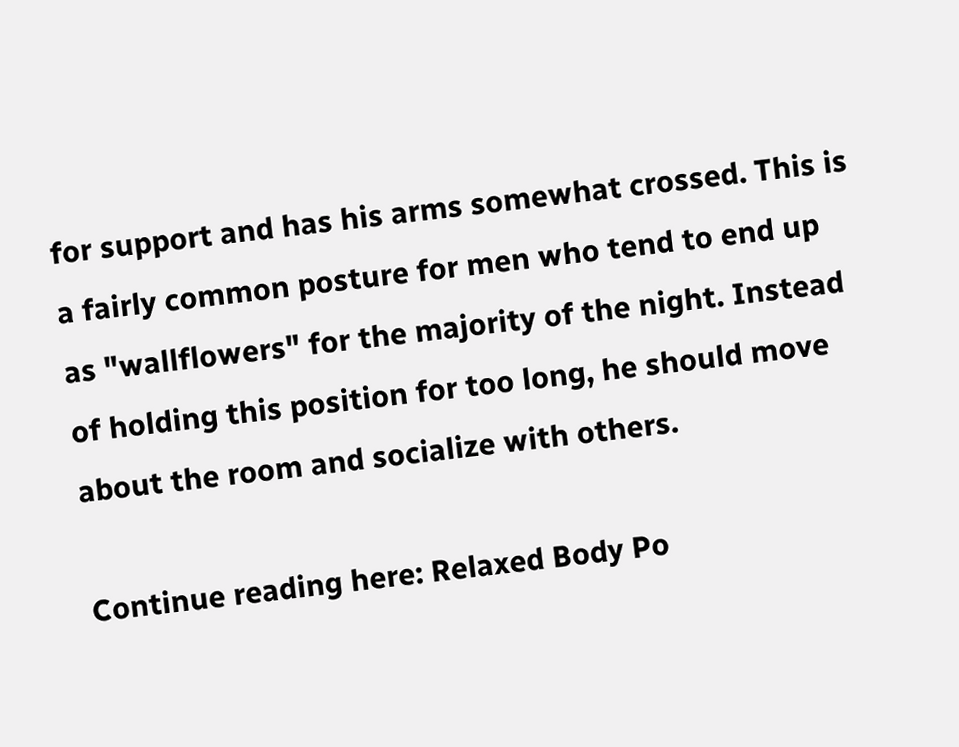for support and has his arms somewhat crossed. This is a fairly common posture for men who tend to end up as "wallflowers" for the majority of the night. Instead of holding this position for too long, he should move about the room and socialize with others.

Continue reading here: Relaxed Body Po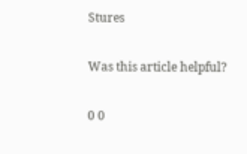Stures

Was this article helpful?

0 0